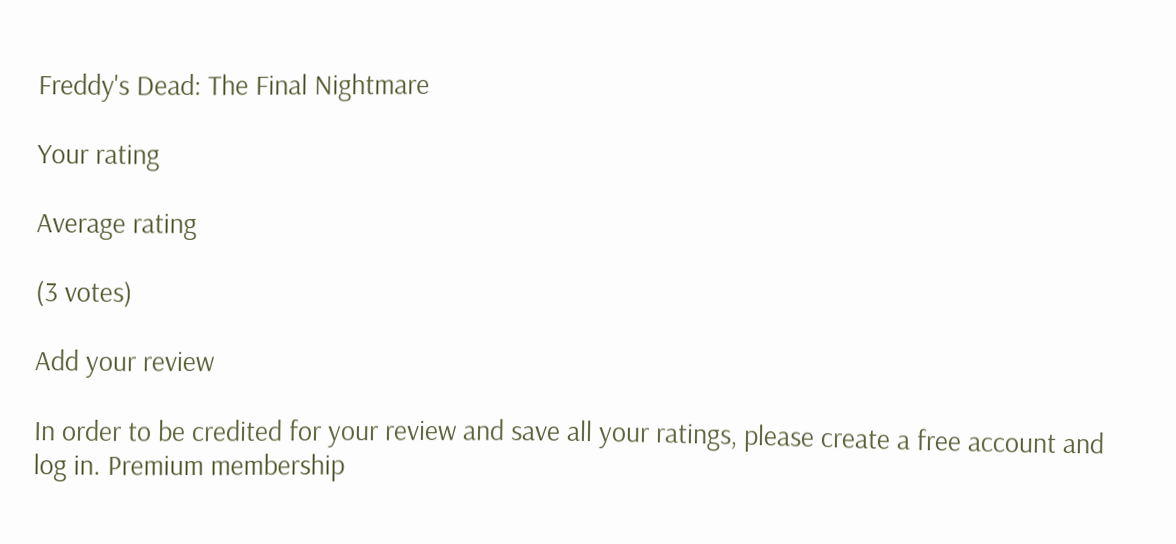Freddy's Dead: The Final Nightmare

Your rating

Average rating

(3 votes)

Add your review

In order to be credited for your review and save all your ratings, please create a free account and log in. Premium membership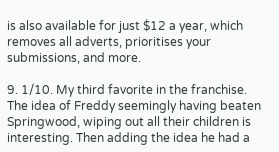is also available for just $12 a year, which removes all adverts, prioritises your submissions, and more.

9. 1/10. My third favorite in the franchise. The idea of Freddy seemingly having beaten Springwood, wiping out all their children is interesting. Then adding the idea he had a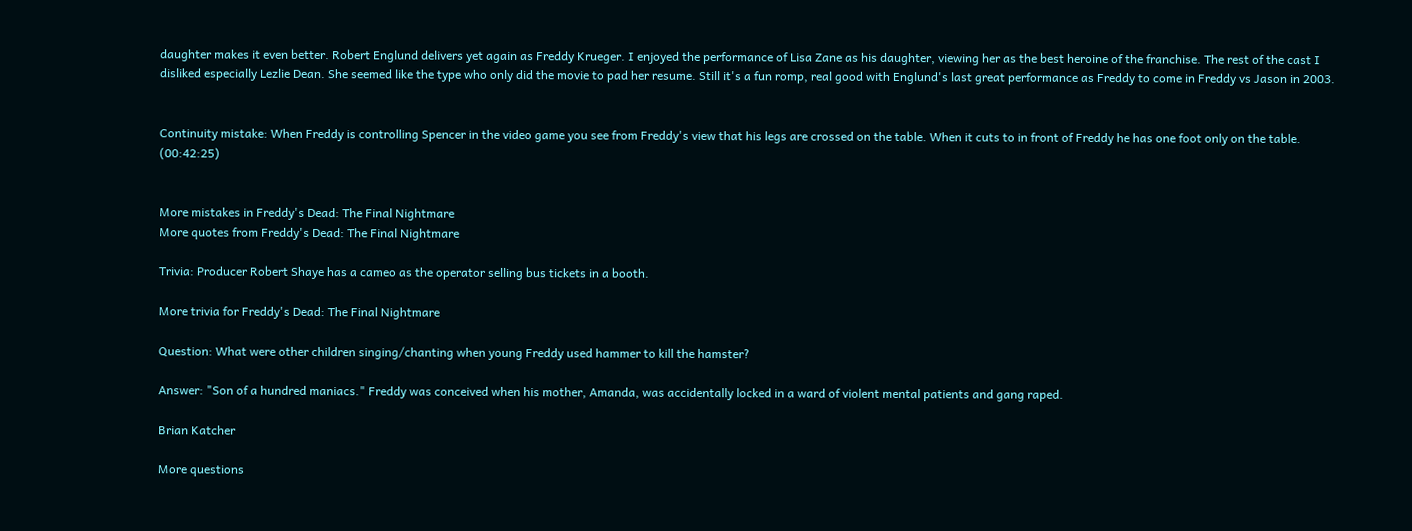daughter makes it even better. Robert Englund delivers yet again as Freddy Krueger. I enjoyed the performance of Lisa Zane as his daughter, viewing her as the best heroine of the franchise. The rest of the cast I disliked especially Lezlie Dean. She seemed like the type who only did the movie to pad her resume. Still it's a fun romp, real good with Englund's last great performance as Freddy to come in Freddy vs Jason in 2003.


Continuity mistake: When Freddy is controlling Spencer in the video game you see from Freddy's view that his legs are crossed on the table. When it cuts to in front of Freddy he has one foot only on the table. (00:42:25)


More mistakes in Freddy's Dead: The Final Nightmare
More quotes from Freddy's Dead: The Final Nightmare

Trivia: Producer Robert Shaye has a cameo as the operator selling bus tickets in a booth.

More trivia for Freddy's Dead: The Final Nightmare

Question: What were other children singing/chanting when young Freddy used hammer to kill the hamster?

Answer: "Son of a hundred maniacs." Freddy was conceived when his mother, Amanda, was accidentally locked in a ward of violent mental patients and gang raped.

Brian Katcher

More questions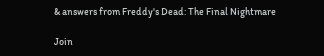& answers from Freddy's Dead: The Final Nightmare

Join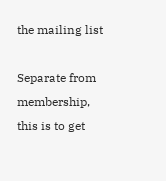the mailing list

Separate from membership, this is to get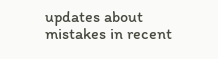updates about mistakes in recent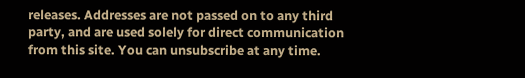releases. Addresses are not passed on to any third party, and are used solely for direct communication from this site. You can unsubscribe at any time.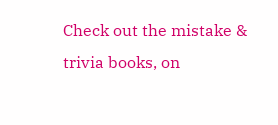Check out the mistake & trivia books, on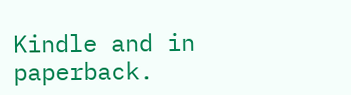Kindle and in paperback.